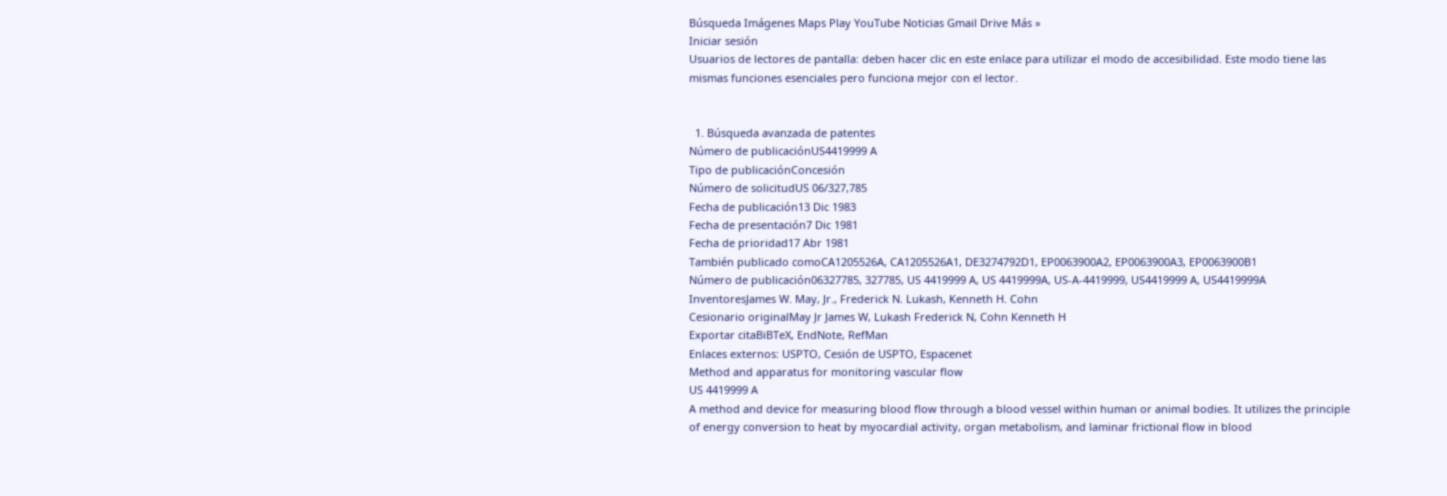Búsqueda Imágenes Maps Play YouTube Noticias Gmail Drive Más »
Iniciar sesión
Usuarios de lectores de pantalla: deben hacer clic en este enlace para utilizar el modo de accesibilidad. Este modo tiene las mismas funciones esenciales pero funciona mejor con el lector.


  1. Búsqueda avanzada de patentes
Número de publicaciónUS4419999 A
Tipo de publicaciónConcesión
Número de solicitudUS 06/327,785
Fecha de publicación13 Dic 1983
Fecha de presentación7 Dic 1981
Fecha de prioridad17 Abr 1981
También publicado comoCA1205526A, CA1205526A1, DE3274792D1, EP0063900A2, EP0063900A3, EP0063900B1
Número de publicación06327785, 327785, US 4419999 A, US 4419999A, US-A-4419999, US4419999 A, US4419999A
InventoresJames W. May, Jr., Frederick N. Lukash, Kenneth H. Cohn
Cesionario originalMay Jr James W, Lukash Frederick N, Cohn Kenneth H
Exportar citaBiBTeX, EndNote, RefMan
Enlaces externos: USPTO, Cesión de USPTO, Espacenet
Method and apparatus for monitoring vascular flow
US 4419999 A
A method and device for measuring blood flow through a blood vessel within human or animal bodies. It utilizes the principle of energy conversion to heat by myocardial activity, organ metabolism, and laminar frictional flow in blood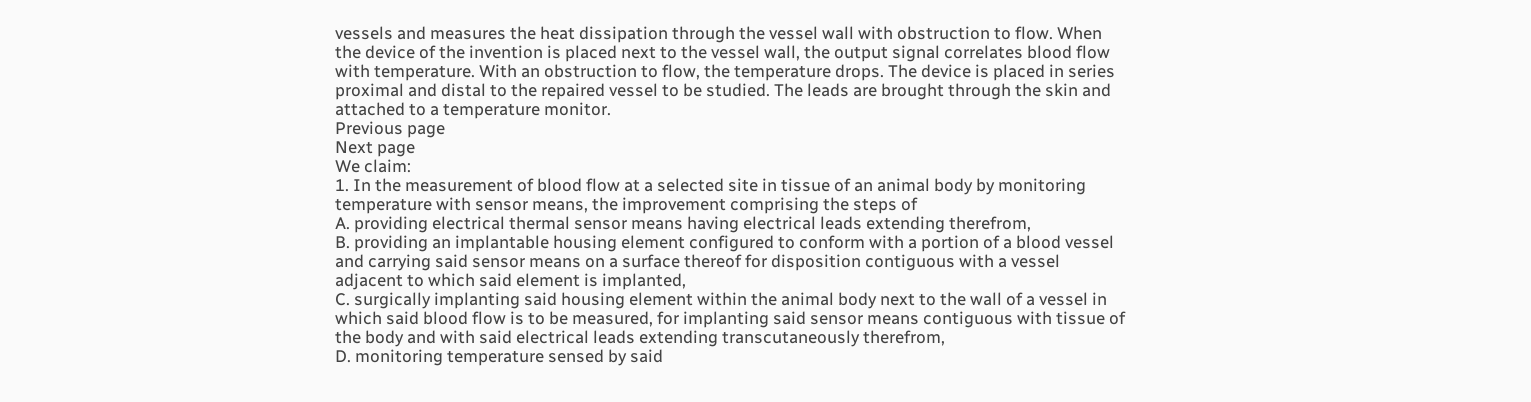vessels and measures the heat dissipation through the vessel wall with obstruction to flow. When the device of the invention is placed next to the vessel wall, the output signal correlates blood flow with temperature. With an obstruction to flow, the temperature drops. The device is placed in series proximal and distal to the repaired vessel to be studied. The leads are brought through the skin and attached to a temperature monitor.
Previous page
Next page
We claim:
1. In the measurement of blood flow at a selected site in tissue of an animal body by monitoring temperature with sensor means, the improvement comprising the steps of
A. providing electrical thermal sensor means having electrical leads extending therefrom,
B. providing an implantable housing element configured to conform with a portion of a blood vessel and carrying said sensor means on a surface thereof for disposition contiguous with a vessel adjacent to which said element is implanted,
C. surgically implanting said housing element within the animal body next to the wall of a vessel in which said blood flow is to be measured, for implanting said sensor means contiguous with tissue of the body and with said electrical leads extending transcutaneously therefrom,
D. monitoring temperature sensed by said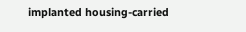implanted housing-carried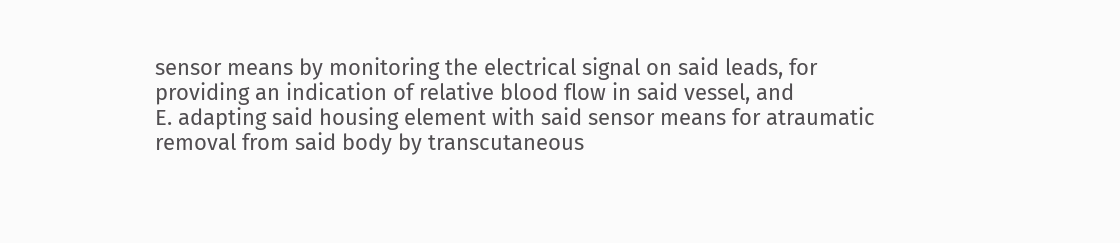sensor means by monitoring the electrical signal on said leads, for providing an indication of relative blood flow in said vessel, and
E. adapting said housing element with said sensor means for atraumatic removal from said body by transcutaneous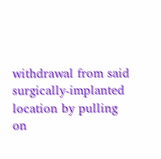withdrawal from said surgically-implanted location by pulling on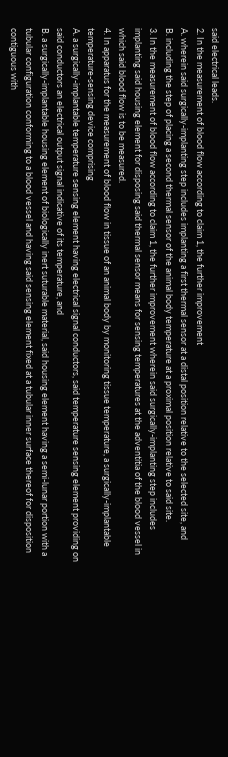said electrical leads.
2. In the measurement of blood flow according to claim 1, the further improvement
A. wherein said surgically-implanting step includes implanting a first thermal sensor at a distal position relative to the selected site, and
B. including the step of placing a second thermal sensor of the animal body temperature at a proximal position relative to said site.
3. In the measurement of blood flow according to claim 1, the further improvement wherein said surgically-implanting step includes implanting said housing element for disposing said thermal sensor means for sensing temperatures at the adventitia of the blood vessel in which said blood flow is to be measured.
4. In apparatus for the measurement of blood flow in tissue of an animal body by monitoring tissue temperature, a surgically-implantable temperature-sensing device comprising
A. a surgically-implantable temperature sensing element having electrical signal conductors, said temperature sensing element providing on said conductors an electrical output signal indicative of its temperature, and
B. a surgically-implantable housing element of biologically inert suturable material, said housing element having a semi-lunar portion with a tubular configuration conforming to a blood vessel and having said sensing element fixed at a tubular inner surface thereof for disposition contiguous with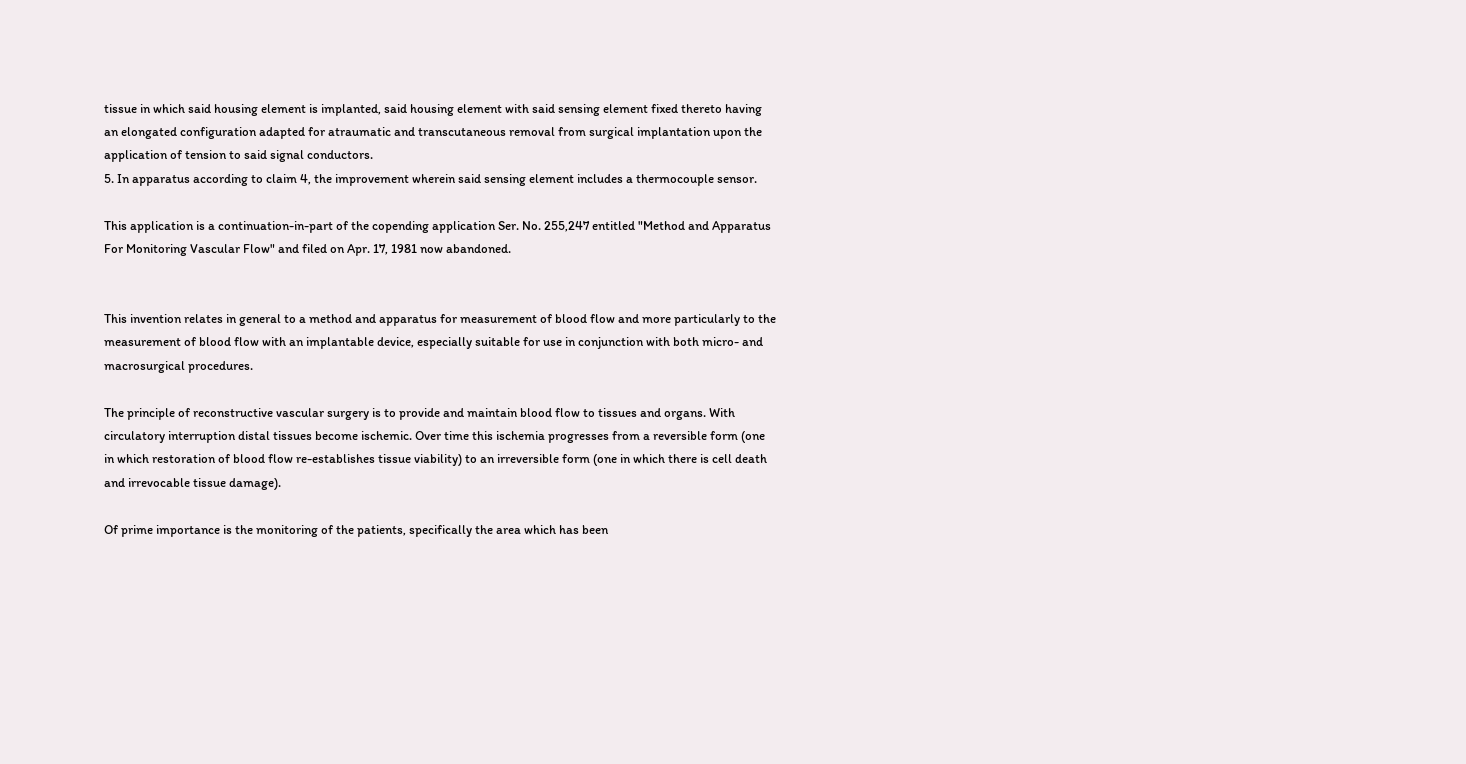tissue in which said housing element is implanted, said housing element with said sensing element fixed thereto having an elongated configuration adapted for atraumatic and transcutaneous removal from surgical implantation upon the application of tension to said signal conductors.
5. In apparatus according to claim 4, the improvement wherein said sensing element includes a thermocouple sensor.

This application is a continuation-in-part of the copending application Ser. No. 255,247 entitled "Method and Apparatus For Monitoring Vascular Flow" and filed on Apr. 17, 1981 now abandoned.


This invention relates in general to a method and apparatus for measurement of blood flow and more particularly to the measurement of blood flow with an implantable device, especially suitable for use in conjunction with both micro- and macrosurgical procedures.

The principle of reconstructive vascular surgery is to provide and maintain blood flow to tissues and organs. With circulatory interruption distal tissues become ischemic. Over time this ischemia progresses from a reversible form (one in which restoration of blood flow re-establishes tissue viability) to an irreversible form (one in which there is cell death and irrevocable tissue damage).

Of prime importance is the monitoring of the patients, specifically the area which has been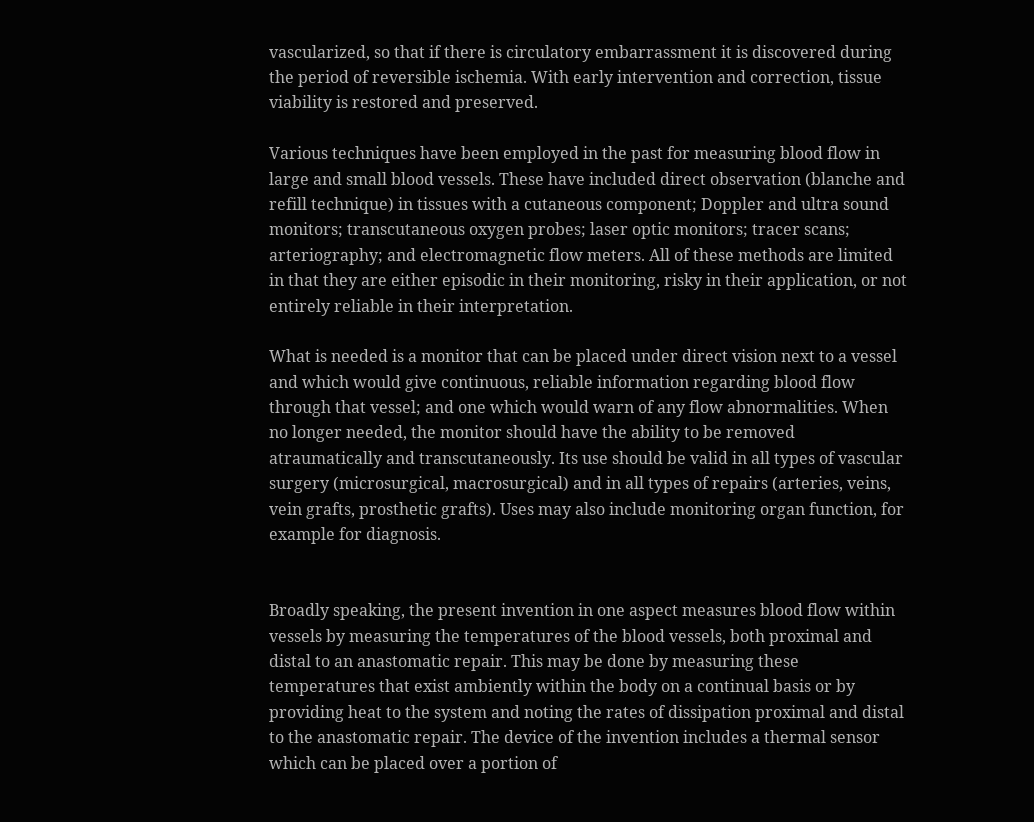vascularized, so that if there is circulatory embarrassment it is discovered during the period of reversible ischemia. With early intervention and correction, tissue viability is restored and preserved.

Various techniques have been employed in the past for measuring blood flow in large and small blood vessels. These have included direct observation (blanche and refill technique) in tissues with a cutaneous component; Doppler and ultra sound monitors; transcutaneous oxygen probes; laser optic monitors; tracer scans; arteriography; and electromagnetic flow meters. All of these methods are limited in that they are either episodic in their monitoring, risky in their application, or not entirely reliable in their interpretation.

What is needed is a monitor that can be placed under direct vision next to a vessel and which would give continuous, reliable information regarding blood flow through that vessel; and one which would warn of any flow abnormalities. When no longer needed, the monitor should have the ability to be removed atraumatically and transcutaneously. Its use should be valid in all types of vascular surgery (microsurgical, macrosurgical) and in all types of repairs (arteries, veins, vein grafts, prosthetic grafts). Uses may also include monitoring organ function, for example for diagnosis.


Broadly speaking, the present invention in one aspect measures blood flow within vessels by measuring the temperatures of the blood vessels, both proximal and distal to an anastomatic repair. This may be done by measuring these temperatures that exist ambiently within the body on a continual basis or by providing heat to the system and noting the rates of dissipation proximal and distal to the anastomatic repair. The device of the invention includes a thermal sensor which can be placed over a portion of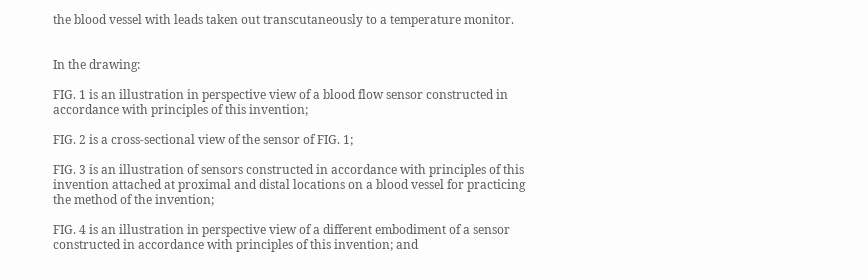the blood vessel with leads taken out transcutaneously to a temperature monitor.


In the drawing:

FIG. 1 is an illustration in perspective view of a blood flow sensor constructed in accordance with principles of this invention;

FIG. 2 is a cross-sectional view of the sensor of FIG. 1;

FIG. 3 is an illustration of sensors constructed in accordance with principles of this invention attached at proximal and distal locations on a blood vessel for practicing the method of the invention;

FIG. 4 is an illustration in perspective view of a different embodiment of a sensor constructed in accordance with principles of this invention; and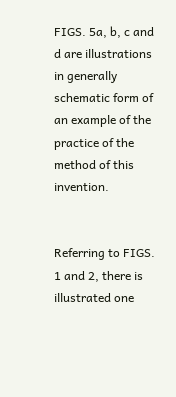FIGS. 5a, b, c and d are illustrations in generally schematic form of an example of the practice of the method of this invention.


Referring to FIGS. 1 and 2, there is illustrated one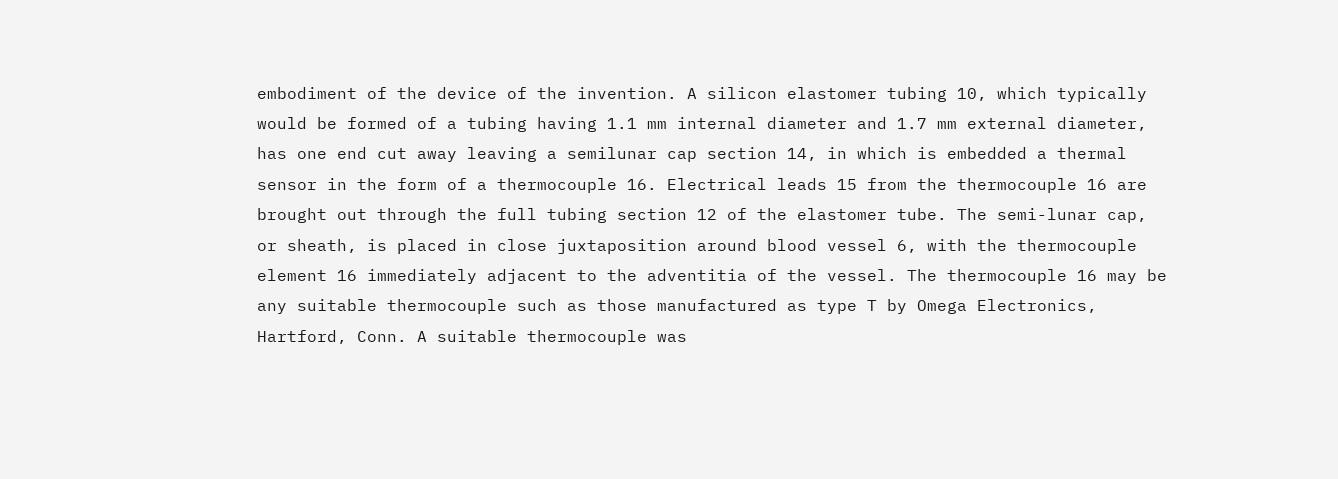embodiment of the device of the invention. A silicon elastomer tubing 10, which typically would be formed of a tubing having 1.1 mm internal diameter and 1.7 mm external diameter, has one end cut away leaving a semilunar cap section 14, in which is embedded a thermal sensor in the form of a thermocouple 16. Electrical leads 15 from the thermocouple 16 are brought out through the full tubing section 12 of the elastomer tube. The semi-lunar cap, or sheath, is placed in close juxtaposition around blood vessel 6, with the thermocouple element 16 immediately adjacent to the adventitia of the vessel. The thermocouple 16 may be any suitable thermocouple such as those manufactured as type T by Omega Electronics, Hartford, Conn. A suitable thermocouple was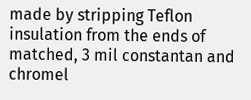made by stripping Teflon insulation from the ends of matched, 3 mil constantan and chromel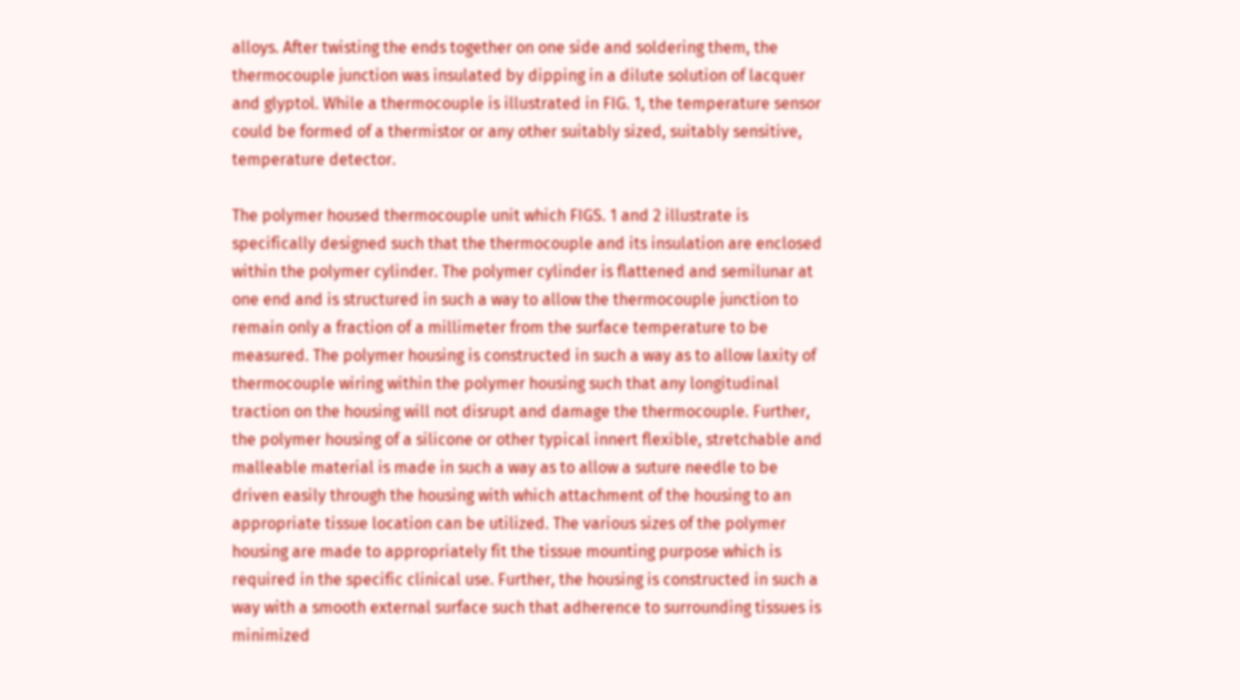alloys. After twisting the ends together on one side and soldering them, the thermocouple junction was insulated by dipping in a dilute solution of lacquer and glyptol. While a thermocouple is illustrated in FIG. 1, the temperature sensor could be formed of a thermistor or any other suitably sized, suitably sensitive, temperature detector.

The polymer housed thermocouple unit which FIGS. 1 and 2 illustrate is specifically designed such that the thermocouple and its insulation are enclosed within the polymer cylinder. The polymer cylinder is flattened and semilunar at one end and is structured in such a way to allow the thermocouple junction to remain only a fraction of a millimeter from the surface temperature to be measured. The polymer housing is constructed in such a way as to allow laxity of thermocouple wiring within the polymer housing such that any longitudinal traction on the housing will not disrupt and damage the thermocouple. Further, the polymer housing of a silicone or other typical innert flexible, stretchable and malleable material is made in such a way as to allow a suture needle to be driven easily through the housing with which attachment of the housing to an appropriate tissue location can be utilized. The various sizes of the polymer housing are made to appropriately fit the tissue mounting purpose which is required in the specific clinical use. Further, the housing is constructed in such a way with a smooth external surface such that adherence to surrounding tissues is minimized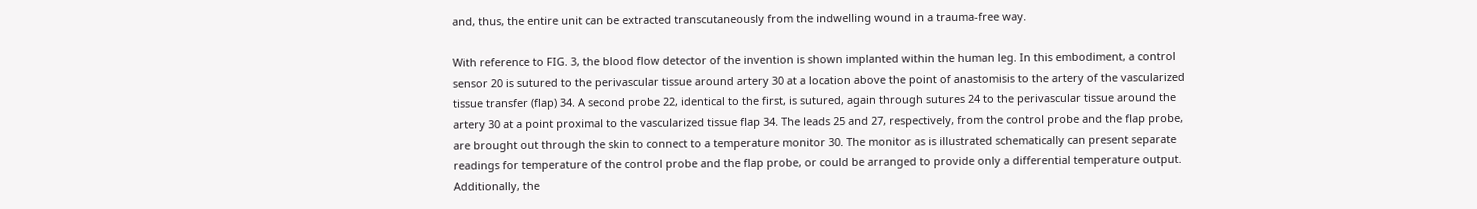and, thus, the entire unit can be extracted transcutaneously from the indwelling wound in a trauma-free way.

With reference to FIG. 3, the blood flow detector of the invention is shown implanted within the human leg. In this embodiment, a control sensor 20 is sutured to the perivascular tissue around artery 30 at a location above the point of anastomisis to the artery of the vascularized tissue transfer (flap) 34. A second probe 22, identical to the first, is sutured, again through sutures 24 to the perivascular tissue around the artery 30 at a point proximal to the vascularized tissue flap 34. The leads 25 and 27, respectively, from the control probe and the flap probe, are brought out through the skin to connect to a temperature monitor 30. The monitor as is illustrated schematically can present separate readings for temperature of the control probe and the flap probe, or could be arranged to provide only a differential temperature output. Additionally, the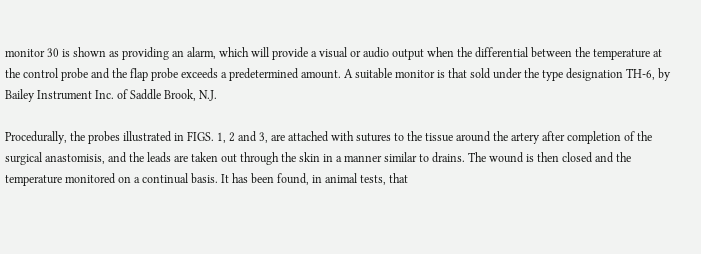monitor 30 is shown as providing an alarm, which will provide a visual or audio output when the differential between the temperature at the control probe and the flap probe exceeds a predetermined amount. A suitable monitor is that sold under the type designation TH-6, by Bailey Instrument Inc. of Saddle Brook, N.J.

Procedurally, the probes illustrated in FIGS. 1, 2 and 3, are attached with sutures to the tissue around the artery after completion of the surgical anastomisis, and the leads are taken out through the skin in a manner similar to drains. The wound is then closed and the temperature monitored on a continual basis. It has been found, in animal tests, that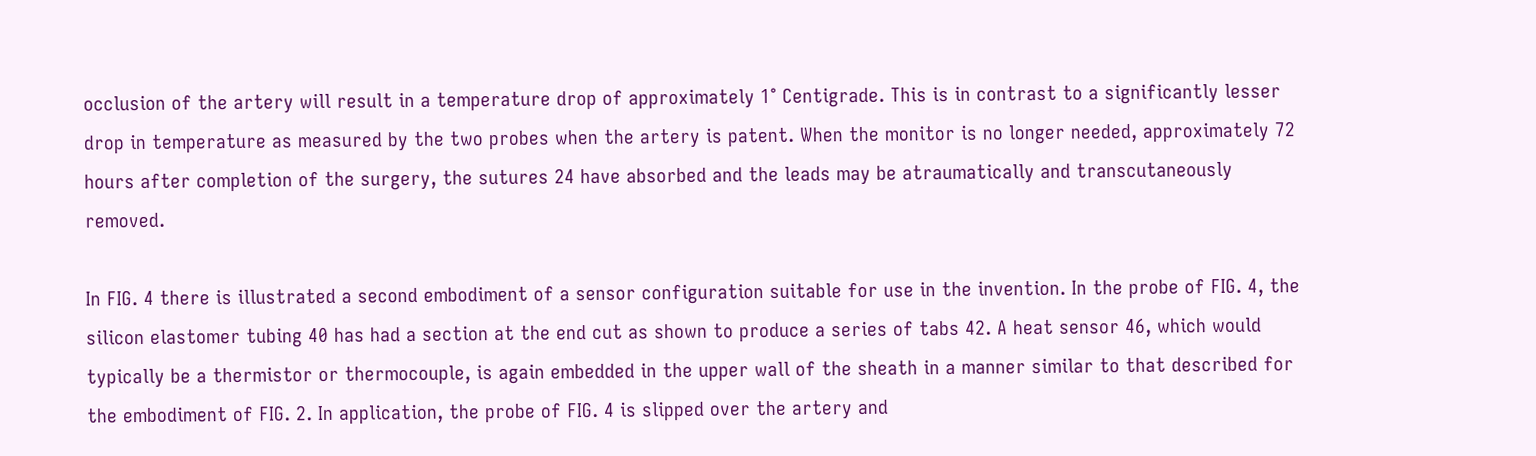occlusion of the artery will result in a temperature drop of approximately 1° Centigrade. This is in contrast to a significantly lesser drop in temperature as measured by the two probes when the artery is patent. When the monitor is no longer needed, approximately 72 hours after completion of the surgery, the sutures 24 have absorbed and the leads may be atraumatically and transcutaneously removed.

In FIG. 4 there is illustrated a second embodiment of a sensor configuration suitable for use in the invention. In the probe of FIG. 4, the silicon elastomer tubing 40 has had a section at the end cut as shown to produce a series of tabs 42. A heat sensor 46, which would typically be a thermistor or thermocouple, is again embedded in the upper wall of the sheath in a manner similar to that described for the embodiment of FIG. 2. In application, the probe of FIG. 4 is slipped over the artery and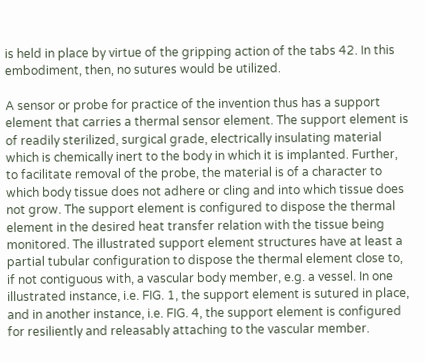is held in place by virtue of the gripping action of the tabs 42. In this embodiment, then, no sutures would be utilized.

A sensor or probe for practice of the invention thus has a support element that carries a thermal sensor element. The support element is of readily sterilized, surgical grade, electrically insulating material which is chemically inert to the body in which it is implanted. Further, to facilitate removal of the probe, the material is of a character to which body tissue does not adhere or cling and into which tissue does not grow. The support element is configured to dispose the thermal element in the desired heat transfer relation with the tissue being monitored. The illustrated support element structures have at least a partial tubular configuration to dispose the thermal element close to, if not contiguous with, a vascular body member, e.g. a vessel. In one illustrated instance, i.e. FIG. 1, the support element is sutured in place, and in another instance, i.e. FIG. 4, the support element is configured for resiliently and releasably attaching to the vascular member.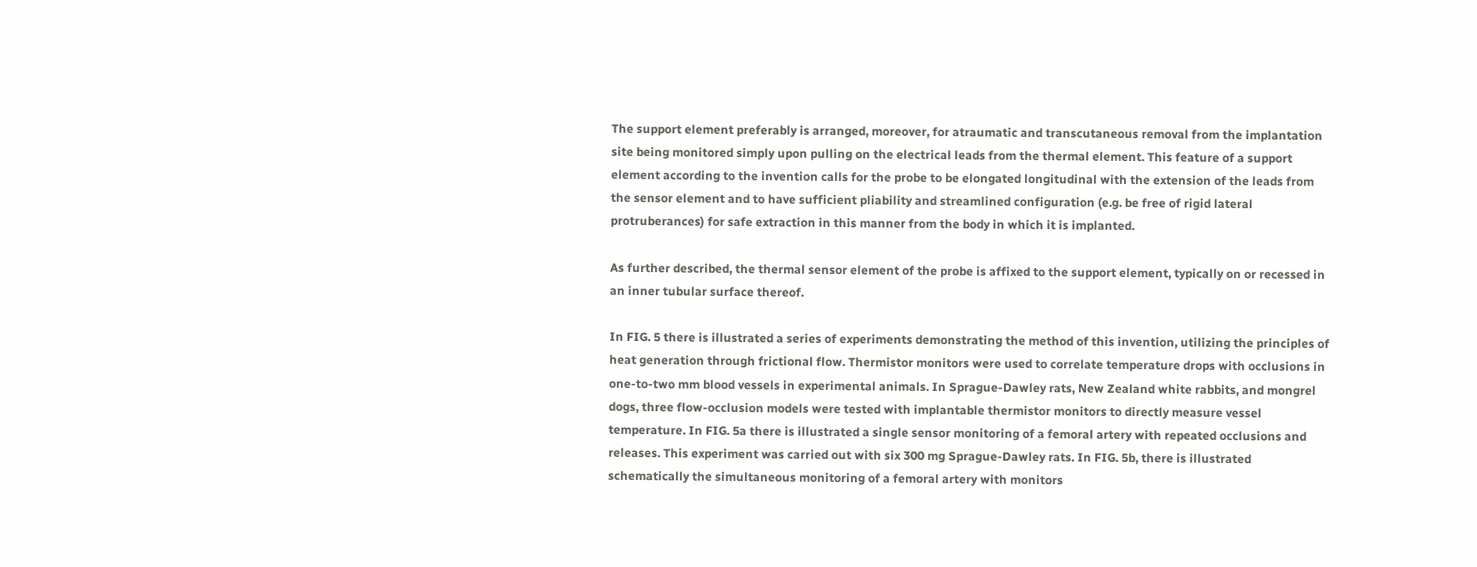The support element preferably is arranged, moreover, for atraumatic and transcutaneous removal from the implantation site being monitored simply upon pulling on the electrical leads from the thermal element. This feature of a support element according to the invention calls for the probe to be elongated longitudinal with the extension of the leads from the sensor element and to have sufficient pliability and streamlined configuration (e.g. be free of rigid lateral protruberances) for safe extraction in this manner from the body in which it is implanted.

As further described, the thermal sensor element of the probe is affixed to the support element, typically on or recessed in an inner tubular surface thereof.

In FIG. 5 there is illustrated a series of experiments demonstrating the method of this invention, utilizing the principles of heat generation through frictional flow. Thermistor monitors were used to correlate temperature drops with occlusions in one-to-two mm blood vessels in experimental animals. In Sprague-Dawley rats, New Zealand white rabbits, and mongrel dogs, three flow-occlusion models were tested with implantable thermistor monitors to directly measure vessel temperature. In FIG. 5a there is illustrated a single sensor monitoring of a femoral artery with repeated occlusions and releases. This experiment was carried out with six 300 mg Sprague-Dawley rats. In FIG. 5b, there is illustrated schematically the simultaneous monitoring of a femoral artery with monitors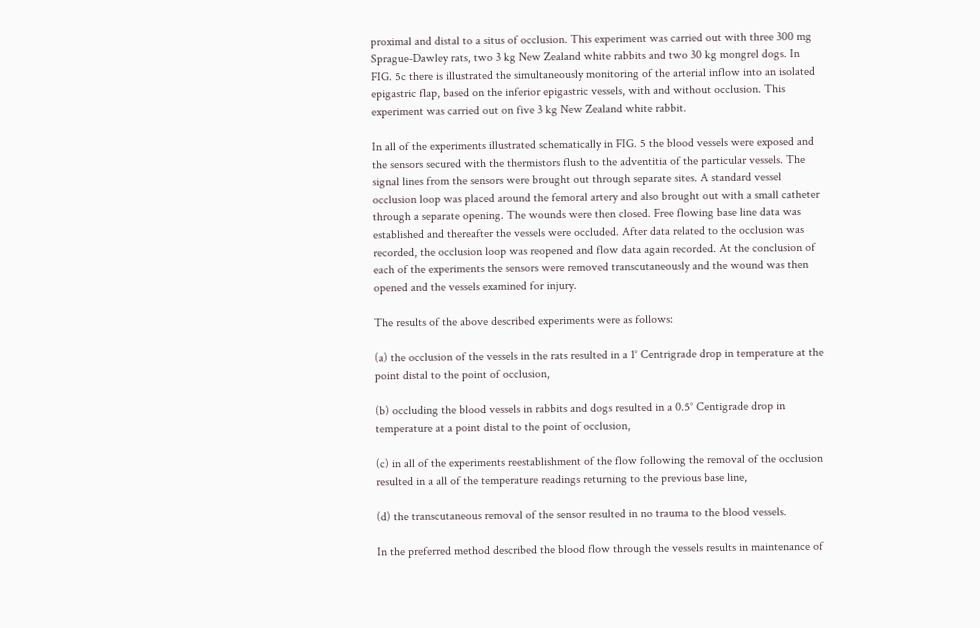proximal and distal to a situs of occlusion. This experiment was carried out with three 300 mg Sprague-Dawley rats, two 3 kg New Zealand white rabbits and two 30 kg mongrel dogs. In FIG. 5c there is illustrated the simultaneously monitoring of the arterial inflow into an isolated epigastric flap, based on the inferior epigastric vessels, with and without occlusion. This experiment was carried out on five 3 kg New Zealand white rabbit.

In all of the experiments illustrated schematically in FIG. 5 the blood vessels were exposed and the sensors secured with the thermistors flush to the adventitia of the particular vessels. The signal lines from the sensors were brought out through separate sites. A standard vessel occlusion loop was placed around the femoral artery and also brought out with a small catheter through a separate opening. The wounds were then closed. Free flowing base line data was established and thereafter the vessels were occluded. After data related to the occlusion was recorded, the occlusion loop was reopened and flow data again recorded. At the conclusion of each of the experiments the sensors were removed transcutaneously and the wound was then opened and the vessels examined for injury.

The results of the above described experiments were as follows:

(a) the occlusion of the vessels in the rats resulted in a 1° Centrigrade drop in temperature at the point distal to the point of occlusion,

(b) occluding the blood vessels in rabbits and dogs resulted in a 0.5° Centigrade drop in temperature at a point distal to the point of occlusion,

(c) in all of the experiments reestablishment of the flow following the removal of the occlusion resulted in a all of the temperature readings returning to the previous base line,

(d) the transcutaneous removal of the sensor resulted in no trauma to the blood vessels.

In the preferred method described the blood flow through the vessels results in maintenance of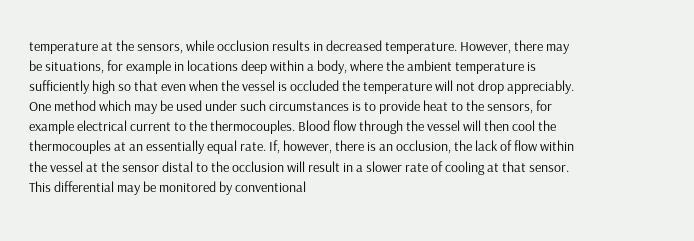temperature at the sensors, while occlusion results in decreased temperature. However, there may be situations, for example in locations deep within a body, where the ambient temperature is sufficiently high so that even when the vessel is occluded the temperature will not drop appreciably. One method which may be used under such circumstances is to provide heat to the sensors, for example electrical current to the thermocouples. Blood flow through the vessel will then cool the thermocouples at an essentially equal rate. If, however, there is an occlusion, the lack of flow within the vessel at the sensor distal to the occlusion will result in a slower rate of cooling at that sensor. This differential may be monitored by conventional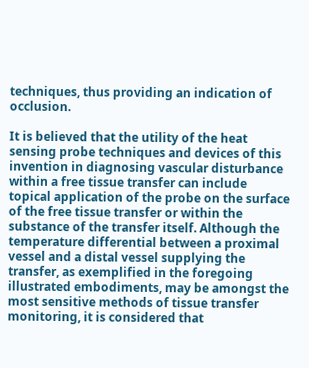techniques, thus providing an indication of occlusion.

It is believed that the utility of the heat sensing probe techniques and devices of this invention in diagnosing vascular disturbance within a free tissue transfer can include topical application of the probe on the surface of the free tissue transfer or within the substance of the transfer itself. Although the temperature differential between a proximal vessel and a distal vessel supplying the transfer, as exemplified in the foregoing illustrated embodiments, may be amongst the most sensitive methods of tissue transfer monitoring, it is considered that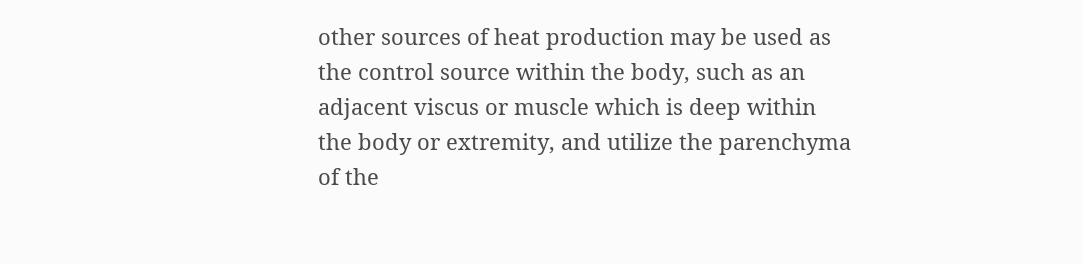other sources of heat production may be used as the control source within the body, such as an adjacent viscus or muscle which is deep within the body or extremity, and utilize the parenchyma of the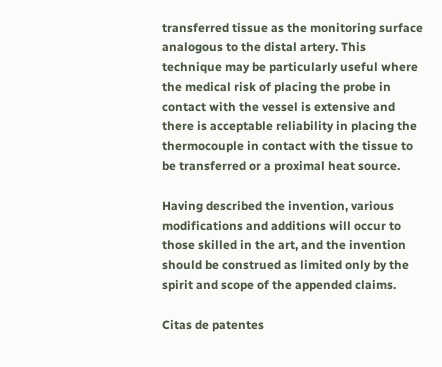transferred tissue as the monitoring surface analogous to the distal artery. This technique may be particularly useful where the medical risk of placing the probe in contact with the vessel is extensive and there is acceptable reliability in placing the thermocouple in contact with the tissue to be transferred or a proximal heat source.

Having described the invention, various modifications and additions will occur to those skilled in the art, and the invention should be construed as limited only by the spirit and scope of the appended claims.

Citas de patentes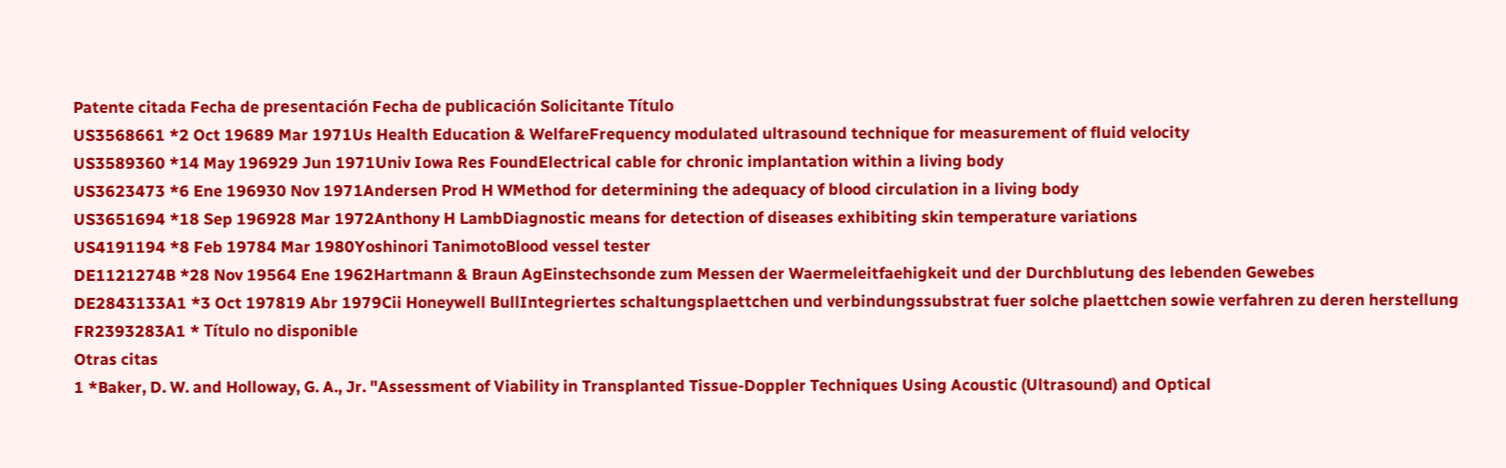Patente citada Fecha de presentación Fecha de publicación Solicitante Título
US3568661 *2 Oct 19689 Mar 1971Us Health Education & WelfareFrequency modulated ultrasound technique for measurement of fluid velocity
US3589360 *14 May 196929 Jun 1971Univ Iowa Res FoundElectrical cable for chronic implantation within a living body
US3623473 *6 Ene 196930 Nov 1971Andersen Prod H WMethod for determining the adequacy of blood circulation in a living body
US3651694 *18 Sep 196928 Mar 1972Anthony H LambDiagnostic means for detection of diseases exhibiting skin temperature variations
US4191194 *8 Feb 19784 Mar 1980Yoshinori TanimotoBlood vessel tester
DE1121274B *28 Nov 19564 Ene 1962Hartmann & Braun AgEinstechsonde zum Messen der Waermeleitfaehigkeit und der Durchblutung des lebenden Gewebes
DE2843133A1 *3 Oct 197819 Abr 1979Cii Honeywell BullIntegriertes schaltungsplaettchen und verbindungssubstrat fuer solche plaettchen sowie verfahren zu deren herstellung
FR2393283A1 * Título no disponible
Otras citas
1 *Baker, D. W. and Holloway, G. A., Jr. "Assessment of Viability in Transplanted Tissue-Doppler Techniques Using Acoustic (Ultrasound) and Optical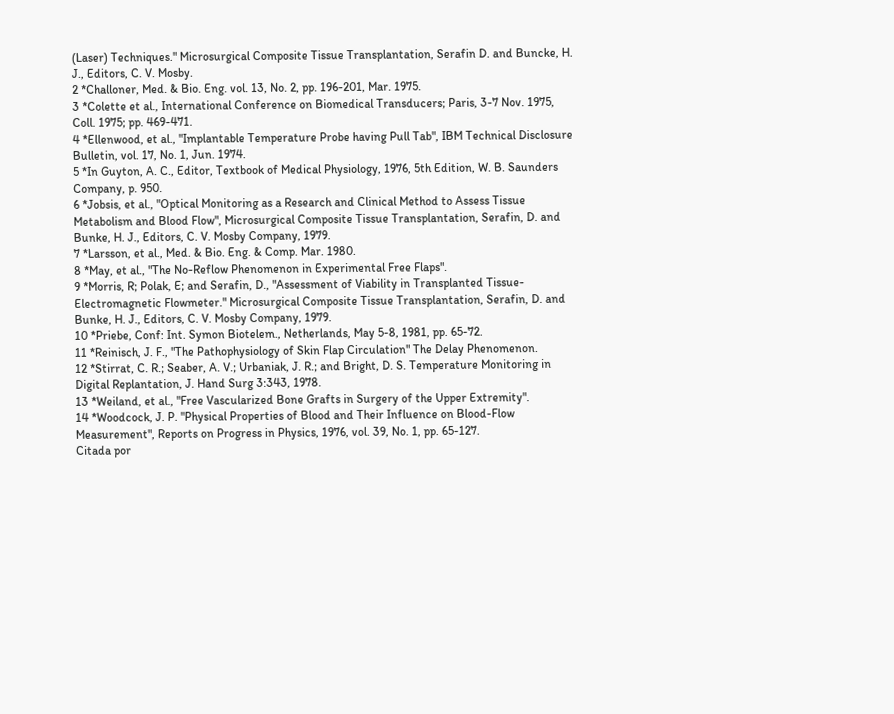(Laser) Techniques." Microsurgical Composite Tissue Transplantation, Serafin D. and Buncke, H. J., Editors, C. V. Mosby.
2 *Challoner, Med. & Bio. Eng. vol. 13, No. 2, pp. 196-201, Mar. 1975.
3 *Colette et al., International Conference on Biomedical Transducers; Paris, 3-7 Nov. 1975, Coll. 1975; pp. 469-471.
4 *Ellenwood, et al., "Implantable Temperature Probe having Pull Tab", IBM Technical Disclosure Bulletin, vol. 17, No. 1, Jun. 1974.
5 *In Guyton, A. C., Editor, Textbook of Medical Physiology, 1976, 5th Edition, W. B. Saunders Company, p. 950.
6 *Jobsis, et al., "Optical Monitoring as a Research and Clinical Method to Assess Tissue Metabolism and Blood Flow", Microsurgical Composite Tissue Transplantation, Serafin, D. and Bunke, H. J., Editors, C. V. Mosby Company, 1979.
7 *Larsson, et al., Med. & Bio. Eng. & Comp. Mar. 1980.
8 *May, et al., "The No-Reflow Phenomenon in Experimental Free Flaps".
9 *Morris, R; Polak, E; and Serafin, D., "Assessment of Viability in Transplanted Tissue-Electromagnetic Flowmeter." Microsurgical Composite Tissue Transplantation, Serafin, D. and Bunke, H. J., Editors, C. V. Mosby Company, 1979.
10 *Priebe, Conf: Int. Symon Biotelem., Netherlands, May 5-8, 1981, pp. 65-72.
11 *Reinisch, J. F., "The Pathophysiology of Skin Flap Circulation" The Delay Phenomenon.
12 *Stirrat, C. R.; Seaber, A. V.; Urbaniak, J. R.; and Bright, D. S. Temperature Monitoring in Digital Replantation, J. Hand Surg 3:343, 1978.
13 *Weiland, et al., "Free Vascularized Bone Grafts in Surgery of the Upper Extremity".
14 *Woodcock, J. P. "Physical Properties of Blood and Their Influence on Blood-Flow Measurement", Reports on Progress in Physics, 1976, vol. 39, No. 1, pp. 65-127.
Citada por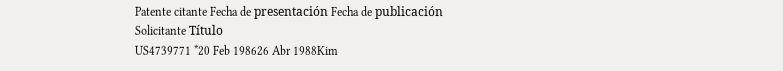Patente citante Fecha de presentación Fecha de publicación Solicitante Título
US4739771 *20 Feb 198626 Abr 1988Kim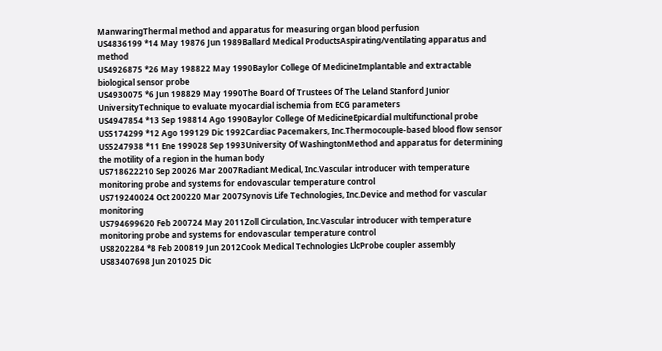ManwaringThermal method and apparatus for measuring organ blood perfusion
US4836199 *14 May 19876 Jun 1989Ballard Medical ProductsAspirating/ventilating apparatus and method
US4926875 *26 May 198822 May 1990Baylor College Of MedicineImplantable and extractable biological sensor probe
US4930075 *6 Jun 198829 May 1990The Board Of Trustees Of The Leland Stanford Junior UniversityTechnique to evaluate myocardial ischemia from ECG parameters
US4947854 *13 Sep 198814 Ago 1990Baylor College Of MedicineEpicardial multifunctional probe
US5174299 *12 Ago 199129 Dic 1992Cardiac Pacemakers, Inc.Thermocouple-based blood flow sensor
US5247938 *11 Ene 199028 Sep 1993University Of WashingtonMethod and apparatus for determining the motility of a region in the human body
US718622210 Sep 20026 Mar 2007Radiant Medical, Inc.Vascular introducer with temperature monitoring probe and systems for endovascular temperature control
US719240024 Oct 200220 Mar 2007Synovis Life Technologies, Inc.Device and method for vascular monitoring
US794699620 Feb 200724 May 2011Zoll Circulation, Inc.Vascular introducer with temperature monitoring probe and systems for endovascular temperature control
US8202284 *8 Feb 200819 Jun 2012Cook Medical Technologies LlcProbe coupler assembly
US83407698 Jun 201025 Dic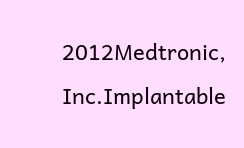2012Medtronic, Inc.Implantable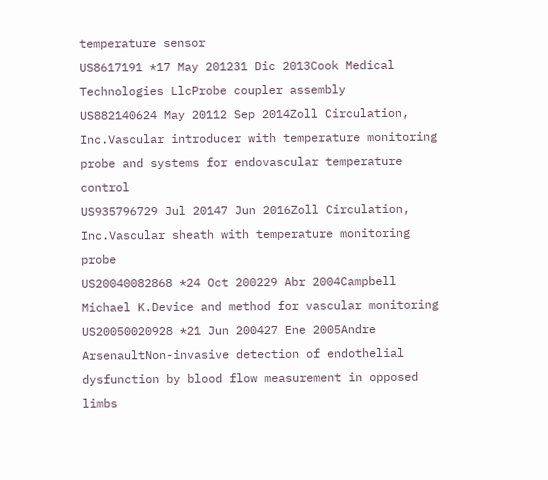temperature sensor
US8617191 *17 May 201231 Dic 2013Cook Medical Technologies LlcProbe coupler assembly
US882140624 May 20112 Sep 2014Zoll Circulation, Inc.Vascular introducer with temperature monitoring probe and systems for endovascular temperature control
US935796729 Jul 20147 Jun 2016Zoll Circulation, Inc.Vascular sheath with temperature monitoring probe
US20040082868 *24 Oct 200229 Abr 2004Campbell Michael K.Device and method for vascular monitoring
US20050020928 *21 Jun 200427 Ene 2005Andre ArsenaultNon-invasive detection of endothelial dysfunction by blood flow measurement in opposed limbs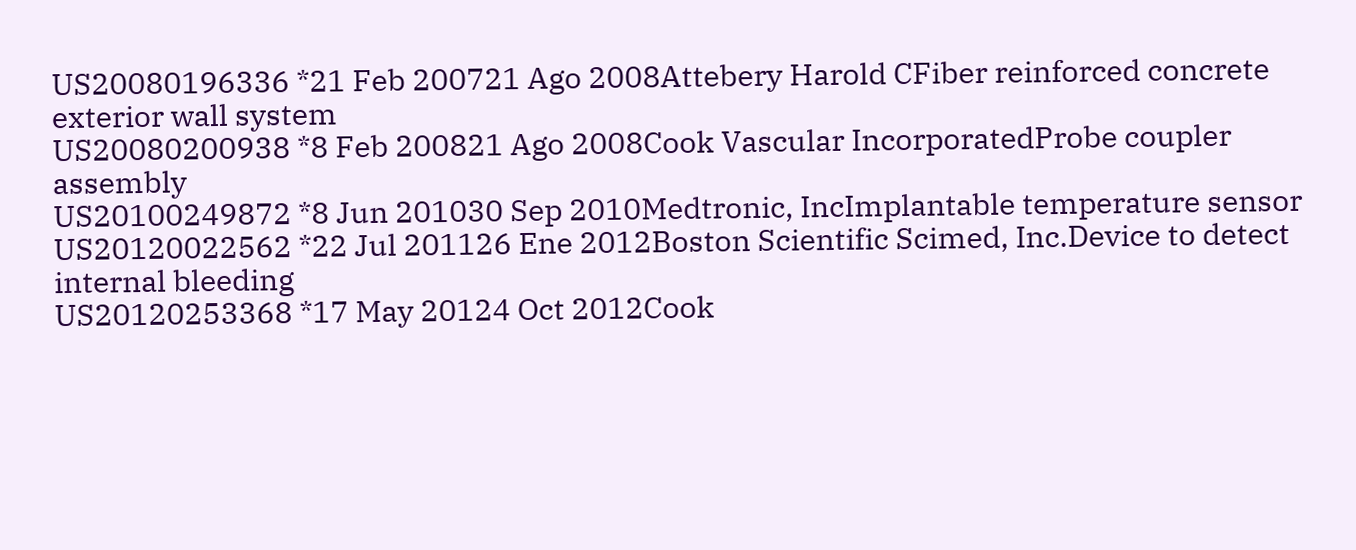US20080196336 *21 Feb 200721 Ago 2008Attebery Harold CFiber reinforced concrete exterior wall system
US20080200938 *8 Feb 200821 Ago 2008Cook Vascular IncorporatedProbe coupler assembly
US20100249872 *8 Jun 201030 Sep 2010Medtronic, IncImplantable temperature sensor
US20120022562 *22 Jul 201126 Ene 2012Boston Scientific Scimed, Inc.Device to detect internal bleeding
US20120253368 *17 May 20124 Oct 2012Cook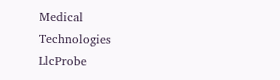Medical Technologies LlcProbe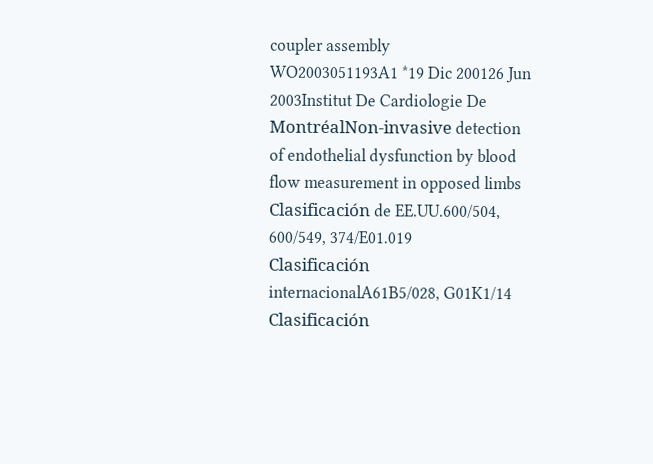coupler assembly
WO2003051193A1 *19 Dic 200126 Jun 2003Institut De Cardiologie De MontréalNon-invasive detection of endothelial dysfunction by blood flow measurement in opposed limbs
Clasificación de EE.UU.600/504, 600/549, 374/E01.019
Clasificación internacionalA61B5/028, G01K1/14
Clasificación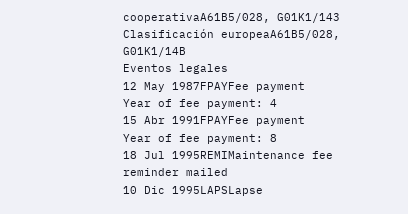cooperativaA61B5/028, G01K1/143
Clasificación europeaA61B5/028, G01K1/14B
Eventos legales
12 May 1987FPAYFee payment
Year of fee payment: 4
15 Abr 1991FPAYFee payment
Year of fee payment: 8
18 Jul 1995REMIMaintenance fee reminder mailed
10 Dic 1995LAPSLapse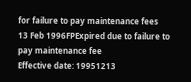for failure to pay maintenance fees
13 Feb 1996FPExpired due to failure to pay maintenance fee
Effective date: 19951213